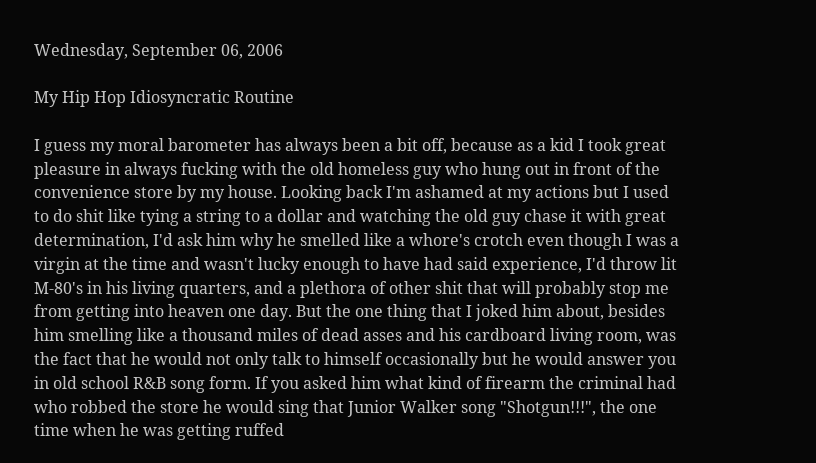Wednesday, September 06, 2006

My Hip Hop Idiosyncratic Routine

I guess my moral barometer has always been a bit off, because as a kid I took great pleasure in always fucking with the old homeless guy who hung out in front of the convenience store by my house. Looking back I'm ashamed at my actions but I used to do shit like tying a string to a dollar and watching the old guy chase it with great determination, I'd ask him why he smelled like a whore's crotch even though I was a virgin at the time and wasn't lucky enough to have had said experience, I'd throw lit M-80's in his living quarters, and a plethora of other shit that will probably stop me from getting into heaven one day. But the one thing that I joked him about, besides him smelling like a thousand miles of dead asses and his cardboard living room, was the fact that he would not only talk to himself occasionally but he would answer you in old school R&B song form. If you asked him what kind of firearm the criminal had who robbed the store he would sing that Junior Walker song "Shotgun!!!", the one time when he was getting ruffed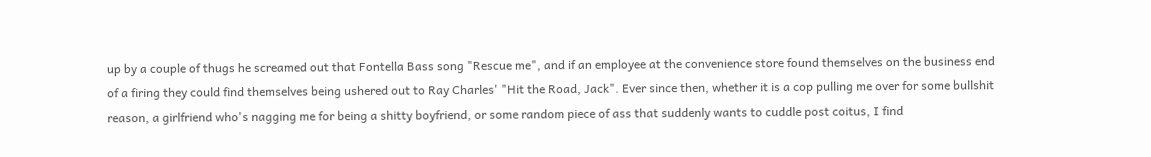up by a couple of thugs he screamed out that Fontella Bass song "Rescue me", and if an employee at the convenience store found themselves on the business end of a firing they could find themselves being ushered out to Ray Charles' "Hit the Road, Jack". Ever since then, whether it is a cop pulling me over for some bullshit reason, a girlfriend who's nagging me for being a shitty boyfriend, or some random piece of ass that suddenly wants to cuddle post coitus, I find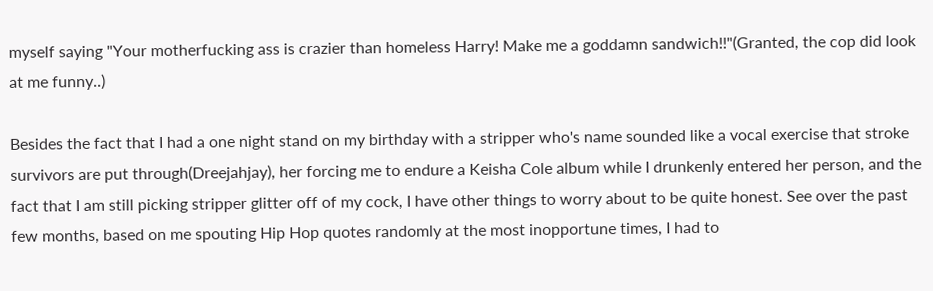myself saying "Your motherfucking ass is crazier than homeless Harry! Make me a goddamn sandwich!!"(Granted, the cop did look at me funny..)

Besides the fact that I had a one night stand on my birthday with a stripper who's name sounded like a vocal exercise that stroke survivors are put through(Dreejahjay), her forcing me to endure a Keisha Cole album while I drunkenly entered her person, and the fact that I am still picking stripper glitter off of my cock, I have other things to worry about to be quite honest. See over the past few months, based on me spouting Hip Hop quotes randomly at the most inopportune times, I had to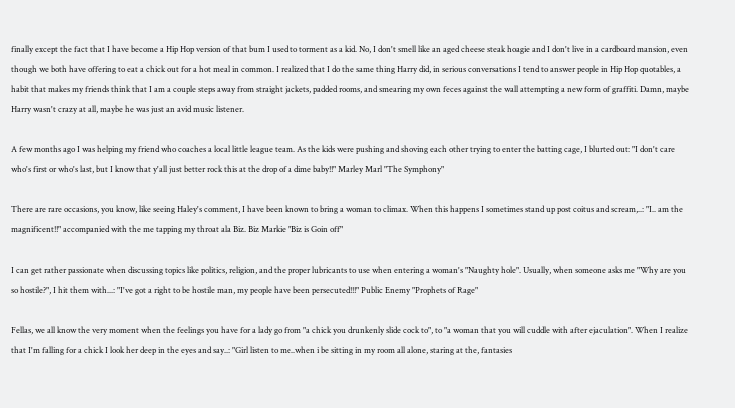finally except the fact that I have become a Hip Hop version of that bum I used to torment as a kid. No, I don't smell like an aged cheese steak hoagie and I don't live in a cardboard mansion, even though we both have offering to eat a chick out for a hot meal in common. I realized that I do the same thing Harry did, in serious conversations I tend to answer people in Hip Hop quotables, a habit that makes my friends think that I am a couple steps away from straight jackets, padded rooms, and smearing my own feces against the wall attempting a new form of graffiti. Damn, maybe Harry wasn't crazy at all, maybe he was just an avid music listener.

A few months ago I was helping my friend who coaches a local little league team. As the kids were pushing and shoving each other trying to enter the batting cage, I blurted out: "I don't care who's first or who's last, but I know that y'all just better rock this at the drop of a dime baby!!" Marley Marl "The Symphony"

There are rare occasions, you know, like seeing Haley's comment, I have been known to bring a woman to climax. When this happens I sometimes stand up post coitus and scream,..: "I.. am the magnificent!!" accompanied with the me tapping my throat ala Biz. Biz Markie "Biz is Goin off"

I can get rather passionate when discussing topics like politics, religion, and the proper lubricants to use when entering a woman's "Naughty hole". Usually, when someone asks me "Why are you so hostile?", I hit them with...: "I've got a right to be hostile man, my people have been persecuted!!!" Public Enemy "Prophets of Rage"

Fellas, we all know the very moment when the feelings you have for a lady go from "a chick you drunkenly slide cock to", to "a woman that you will cuddle with after ejaculation". When I realize that I'm falling for a chick I look her deep in the eyes and say..: "Girl listen to me..when i be sitting in my room all alone, staring at the, fantasies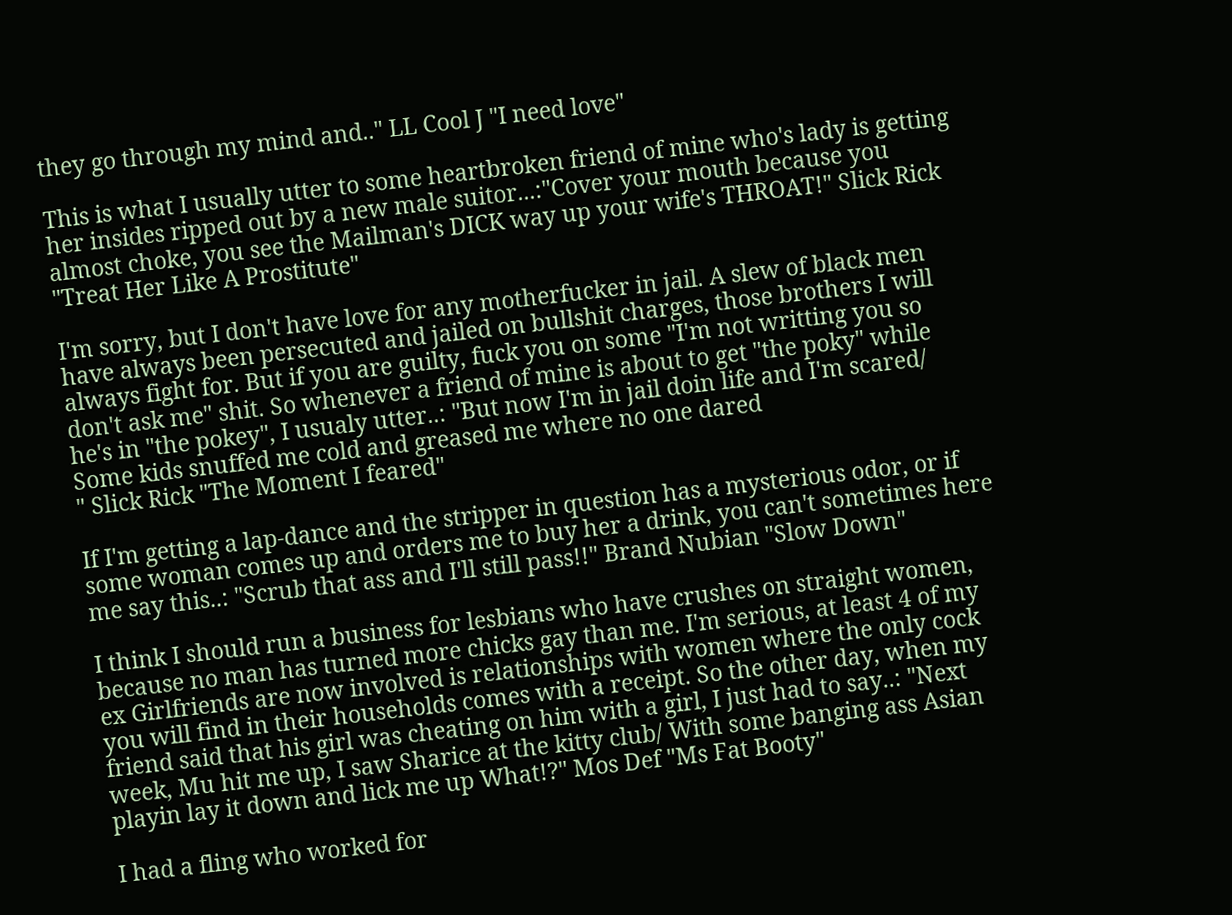they go through my mind and.." LL Cool J "I need love"

This is what I usually utter to some heartbroken friend of mine who's lady is getting her insides ripped out by a new male suitor...:"Cover your mouth because you almost choke, you see the Mailman's DICK way up your wife's THROAT!" Slick Rick "Treat Her Like A Prostitute"

I'm sorry, but I don't have love for any motherfucker in jail. A slew of black men have always been persecuted and jailed on bullshit charges, those brothers I will always fight for. But if you are guilty, fuck you on some "I'm not writting you so don't ask me" shit. So whenever a friend of mine is about to get "the poky" while he's in "the pokey", I usualy utter..: "But now I'm in jail doin life and I'm scared/
Some kids snuffed me cold and greased me where no one dared
" Slick Rick "The Moment I feared"

If I'm getting a lap-dance and the stripper in question has a mysterious odor, or if some woman comes up and orders me to buy her a drink, you can't sometimes here me say this..: "Scrub that ass and I'll still pass!!" Brand Nubian "Slow Down"

I think I should run a business for lesbians who have crushes on straight women, because no man has turned more chicks gay than me. I'm serious, at least 4 of my ex Girlfriends are now involved is relationships with women where the only cock you will find in their households comes with a receipt. So the other day, when my friend said that his girl was cheating on him with a girl, I just had to say..: "Next week, Mu hit me up, I saw Sharice at the kitty club/ With some banging ass Asian playin lay it down and lick me up What!?" Mos Def "Ms Fat Booty"

I had a fling who worked for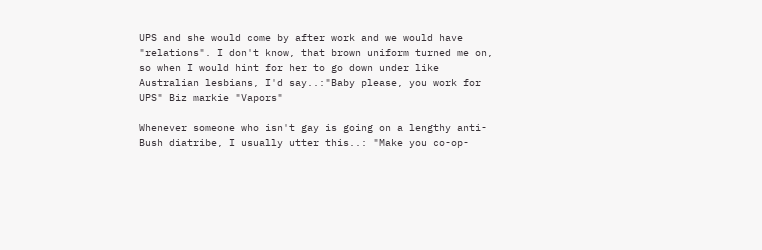UPS and she would come by after work and we would have "relations". I don't know, that brown uniform turned me on, so when I would hint for her to go down under like Australian lesbians, I'd say..:"Baby please, you work for UPS" Biz markie "Vapors"

Whenever someone who isn't gay is going on a lengthy anti-Bush diatribe, I usually utter this..: "Make you co-op-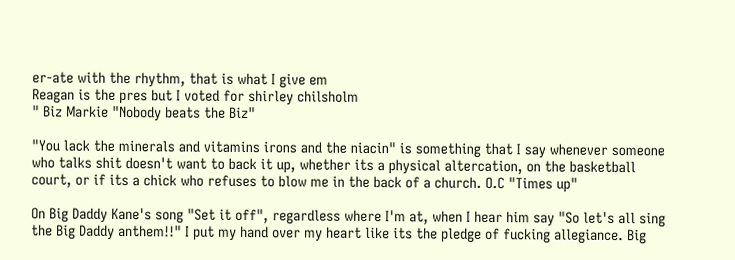er-ate with the rhythm, that is what I give em
Reagan is the pres but I voted for shirley chilsholm
" Biz Markie "Nobody beats the Biz"

"You lack the minerals and vitamins irons and the niacin" is something that I say whenever someone who talks shit doesn't want to back it up, whether its a physical altercation, on the basketball court, or if its a chick who refuses to blow me in the back of a church. O.C "Times up"

On Big Daddy Kane's song "Set it off", regardless where I'm at, when I hear him say "So let's all sing the Big Daddy anthem!!" I put my hand over my heart like its the pledge of fucking allegiance. Big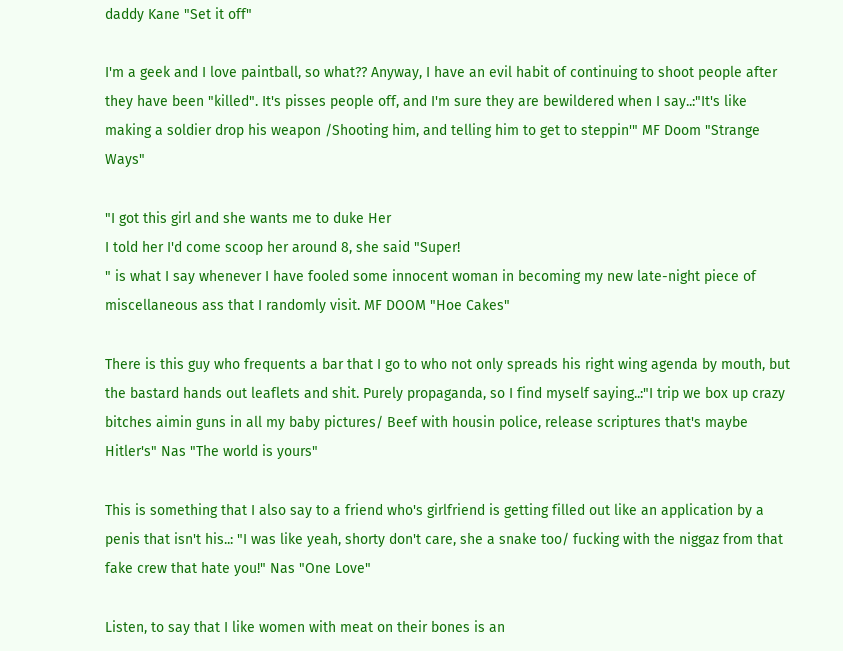daddy Kane "Set it off"

I'm a geek and I love paintball, so what?? Anyway, I have an evil habit of continuing to shoot people after they have been "killed". It's pisses people off, and I'm sure they are bewildered when I say..:"It's like making a soldier drop his weapon /Shooting him, and telling him to get to steppin'" MF Doom "Strange Ways"

"I got this girl and she wants me to duke Her
I told her I'd come scoop her around 8, she said "Super!
" is what I say whenever I have fooled some innocent woman in becoming my new late-night piece of miscellaneous ass that I randomly visit. MF DOOM "Hoe Cakes"

There is this guy who frequents a bar that I go to who not only spreads his right wing agenda by mouth, but the bastard hands out leaflets and shit. Purely propaganda, so I find myself saying..:"I trip we box up crazy bitches aimin guns in all my baby pictures/ Beef with housin police, release scriptures that's maybe Hitler's" Nas "The world is yours"

This is something that I also say to a friend who's girlfriend is getting filled out like an application by a penis that isn't his..: "I was like yeah, shorty don't care, she a snake too/ fucking with the niggaz from that fake crew that hate you!" Nas "One Love"

Listen, to say that I like women with meat on their bones is an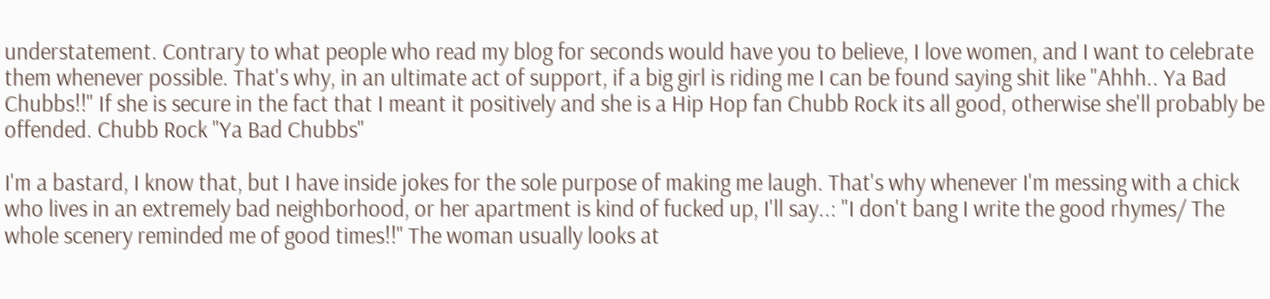understatement. Contrary to what people who read my blog for seconds would have you to believe, I love women, and I want to celebrate them whenever possible. That's why, in an ultimate act of support, if a big girl is riding me I can be found saying shit like "Ahhh.. Ya Bad Chubbs!!" If she is secure in the fact that I meant it positively and she is a Hip Hop fan Chubb Rock its all good, otherwise she'll probably be offended. Chubb Rock "Ya Bad Chubbs"

I'm a bastard, I know that, but I have inside jokes for the sole purpose of making me laugh. That's why whenever I'm messing with a chick who lives in an extremely bad neighborhood, or her apartment is kind of fucked up, I'll say..: "I don't bang I write the good rhymes/ The whole scenery reminded me of good times!!" The woman usually looks at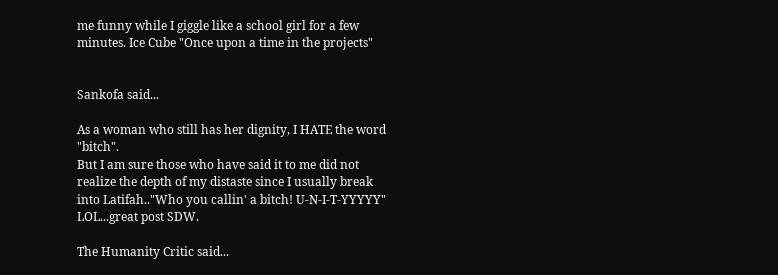me funny while I giggle like a school girl for a few minutes. Ice Cube "Once upon a time in the projects"


Sankofa said...

As a woman who still has her dignity, I HATE the word "bitch".
But I am sure those who have said it to me did not realize the depth of my distaste since I usually break into Latifah.."Who you callin' a bitch! U-N-I-T-YYYYY" LOL...great post SDW.

The Humanity Critic said...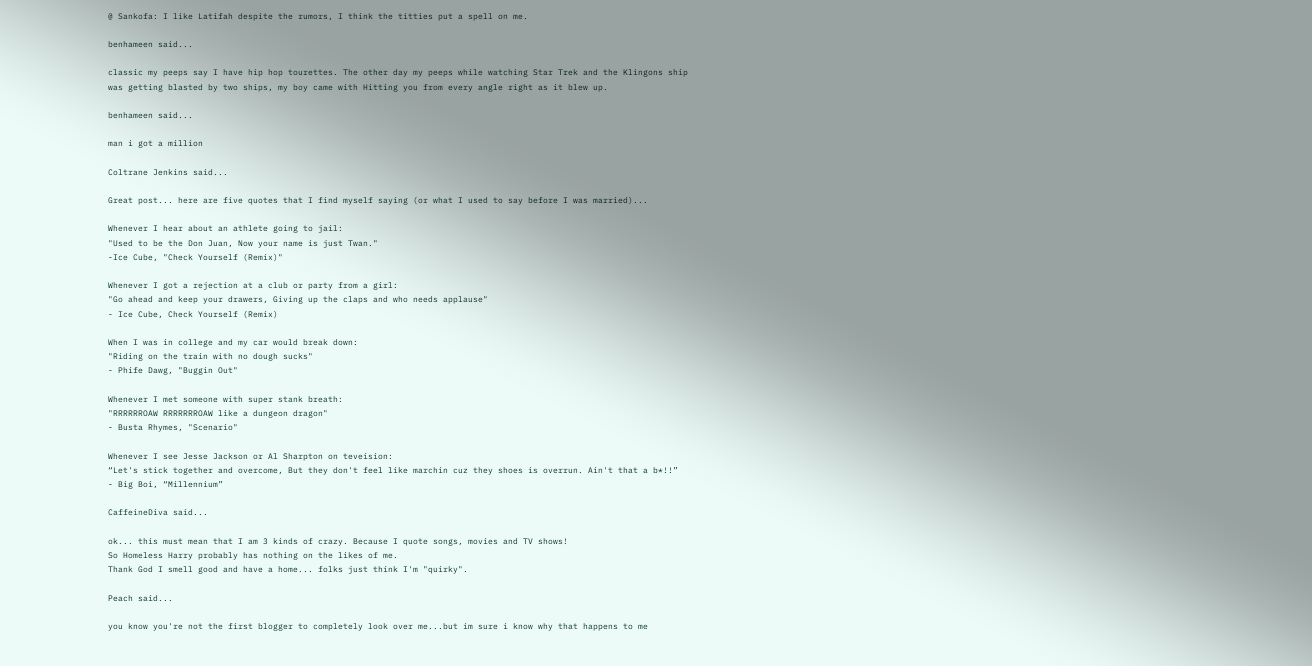@ Sankofa: I like Latifah despite the rumors, I think the titties put a spell on me.

benhameen said...

classic my peeps say I have hip hop tourettes. The other day my peeps while watching Star Trek and the Klingons ship was getting blasted by two ships, my boy came with Hitting you from every angle right as it blew up.

benhameen said...

man i got a million

Coltrane Jenkins said...

Great post... here are five quotes that I find myself saying (or what I used to say before I was married)...

Whenever I hear about an athlete going to jail:
"Used to be the Don Juan, Now your name is just Twan."
-Ice Cube, "Check Yourself (Remix)"

Whenever I got a rejection at a club or party from a girl:
"Go ahead and keep your drawers, Giving up the claps and who needs applause"
- Ice Cube, Check Yourself (Remix)

When I was in college and my car would break down:
"Riding on the train with no dough sucks"
- Phife Dawg, "Buggin Out"

Whenever I met someone with super stank breath:
"RRRRRROAW RRRRRRROAW like a dungeon dragon"
- Busta Rhymes, "Scenario"

Whenever I see Jesse Jackson or Al Sharpton on teveision:
“Let's stick together and overcome, But they don't feel like marchin cuz they shoes is overrun. Ain't that a b*!!”
- Big Boi, “Millennium”

CaffeineDiva said...

ok... this must mean that I am 3 kinds of crazy. Because I quote songs, movies and TV shows!
So Homeless Harry probably has nothing on the likes of me.
Thank God I smell good and have a home... folks just think I'm "quirky".

Peach said...

you know you're not the first blogger to completely look over me...but im sure i know why that happens to me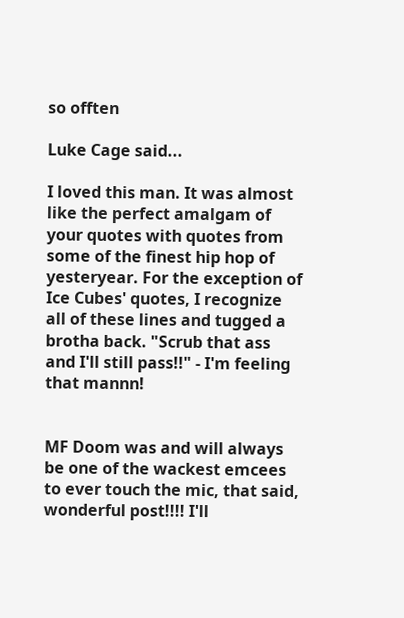so offten

Luke Cage said...

I loved this man. It was almost like the perfect amalgam of your quotes with quotes from some of the finest hip hop of yesteryear. For the exception of Ice Cubes' quotes, I recognize all of these lines and tugged a brotha back. "Scrub that ass and I'll still pass!!" - I'm feeling that mannn!


MF Doom was and will always be one of the wackest emcees to ever touch the mic, that said, wonderful post!!!! I'll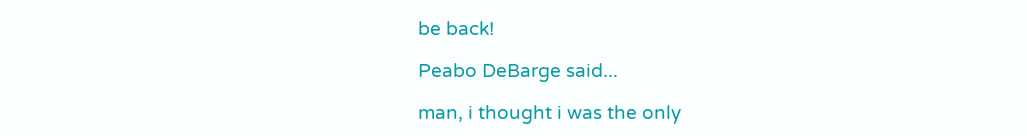be back!

Peabo DeBarge said...

man, i thought i was the only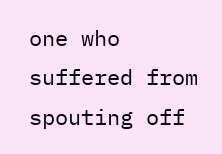one who suffered from spouting off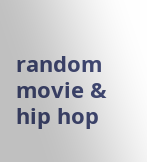random movie & hip hop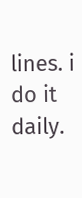lines. i do it daily.